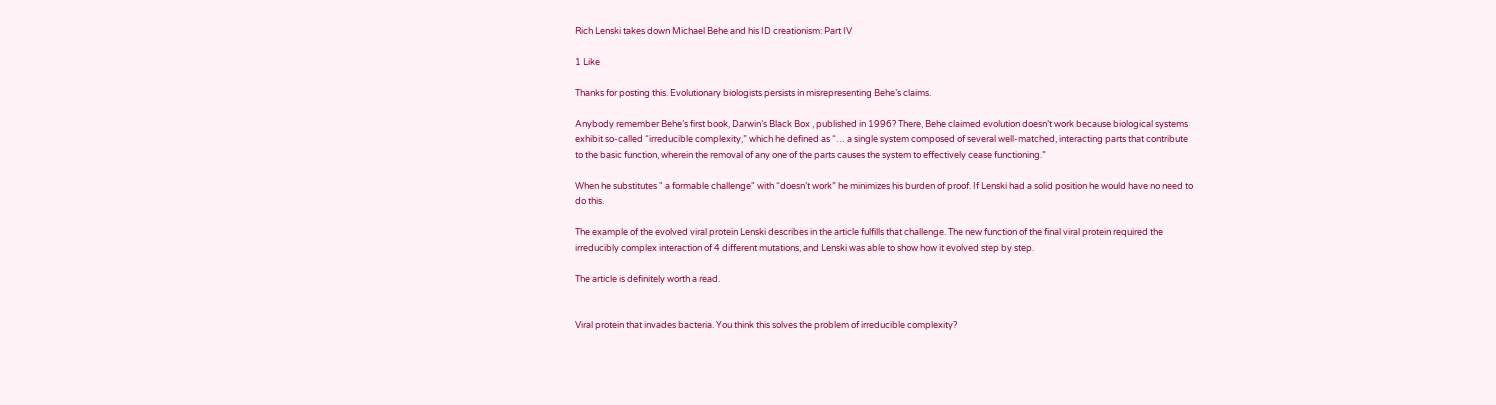Rich Lenski takes down Michael Behe and his ID creationism: Part IV

1 Like

Thanks for posting this. Evolutionary biologists persists in misrepresenting Behe’s claims.

Anybody remember Behe’s first book, Darwin’s Black Box , published in 1996? There, Behe claimed evolution doesn’t work because biological systems exhibit so-called “irreducible complexity,” which he defined as “… a single system composed of several well-matched, interacting parts that contribute to the basic function, wherein the removal of any one of the parts causes the system to effectively cease functioning.”

When he substitutes " a formable challenge" with “doesn’t work” he minimizes his burden of proof. If Lenski had a solid position he would have no need to do this.

The example of the evolved viral protein Lenski describes in the article fulfills that challenge. The new function of the final viral protein required the irreducibly complex interaction of 4 different mutations, and Lenski was able to show how it evolved step by step.

The article is definitely worth a read.


Viral protein that invades bacteria. You think this solves the problem of irreducible complexity?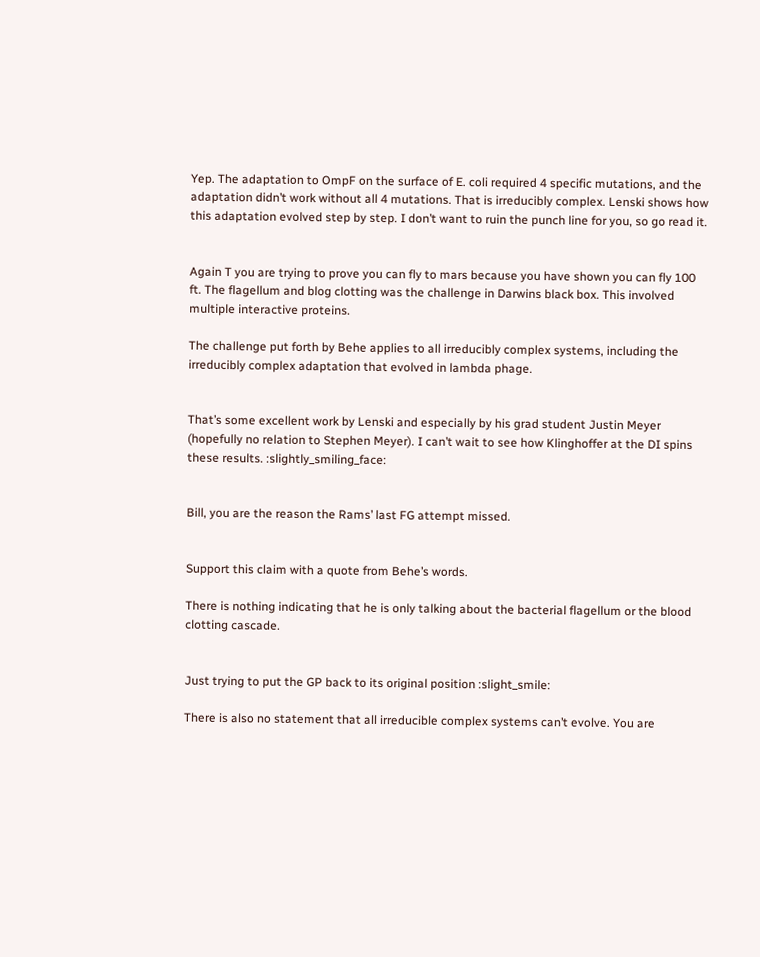Yep. The adaptation to OmpF on the surface of E. coli required 4 specific mutations, and the adaptation didn’t work without all 4 mutations. That is irreducibly complex. Lenski shows how this adaptation evolved step by step. I don’t want to ruin the punch line for you, so go read it.


Again T you are trying to prove you can fly to mars because you have shown you can fly 100 ft. The flagellum and blog clotting was the challenge in Darwins black box. This involved multiple interactive proteins.

The challenge put forth by Behe applies to all irreducibly complex systems, including the irreducibly complex adaptation that evolved in lambda phage.


That’s some excellent work by Lenski and especially by his grad student Justin Meyer (hopefully no relation to Stephen Meyer). I can’t wait to see how Klinghoffer at the DI spins these results. :slightly_smiling_face:


Bill, you are the reason the Rams’ last FG attempt missed.


Support this claim with a quote from Behe’s words.

There is nothing indicating that he is only talking about the bacterial flagellum or the blood clotting cascade.


Just trying to put the GP back to its original position :slight_smile:

There is also no statement that all irreducible complex systems can’t evolve. You are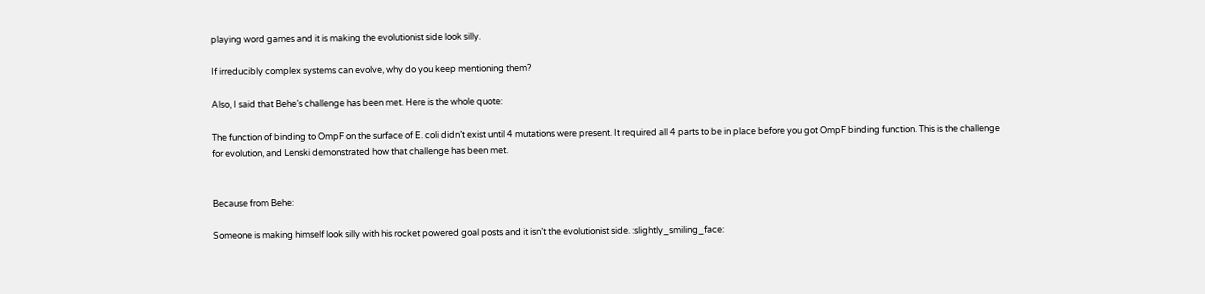playing word games and it is making the evolutionist side look silly.

If irreducibly complex systems can evolve, why do you keep mentioning them?

Also, I said that Behe’s challenge has been met. Here is the whole quote:

The function of binding to OmpF on the surface of E. coli didn’t exist until 4 mutations were present. It required all 4 parts to be in place before you got OmpF binding function. This is the challenge for evolution, and Lenski demonstrated how that challenge has been met.


Because from Behe:

Someone is making himself look silly with his rocket powered goal posts and it isn’t the evolutionist side. :slightly_smiling_face: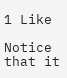1 Like

Notice that it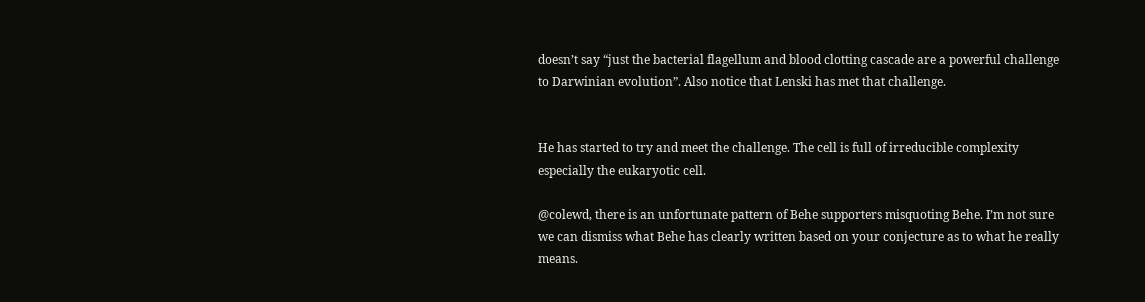doesn’t say “just the bacterial flagellum and blood clotting cascade are a powerful challenge to Darwinian evolution”. Also notice that Lenski has met that challenge.


He has started to try and meet the challenge. The cell is full of irreducible complexity especially the eukaryotic cell.

@colewd, there is an unfortunate pattern of Behe supporters misquoting Behe. I’m not sure we can dismiss what Behe has clearly written based on your conjecture as to what he really means.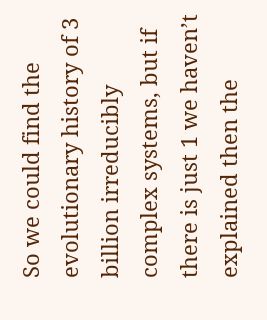So we could find the evolutionary history of 3 billion irreducibly complex systems, but if there is just 1 we haven’t explained then the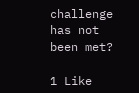challenge has not been met?

1 Like